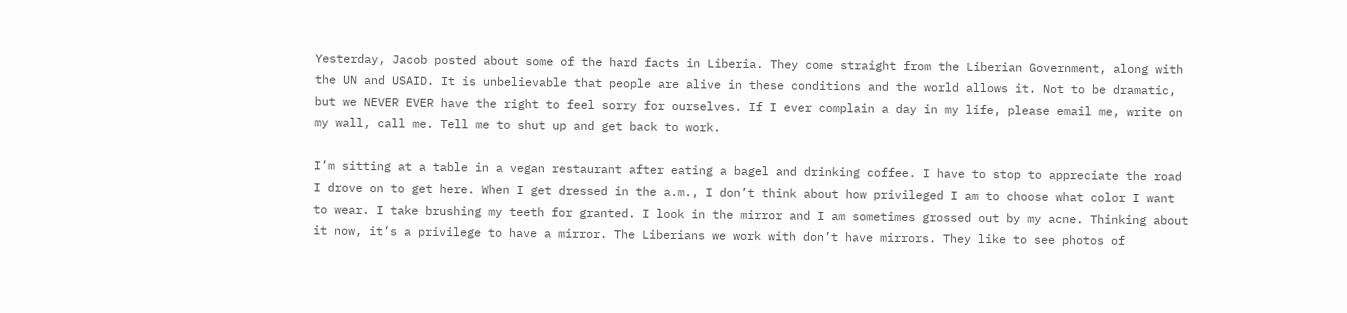Yesterday, Jacob posted about some of the hard facts in Liberia. They come straight from the Liberian Government, along with the UN and USAID. It is unbelievable that people are alive in these conditions and the world allows it. Not to be dramatic, but we NEVER EVER have the right to feel sorry for ourselves. If I ever complain a day in my life, please email me, write on my wall, call me. Tell me to shut up and get back to work.

I’m sitting at a table in a vegan restaurant after eating a bagel and drinking coffee. I have to stop to appreciate the road I drove on to get here. When I get dressed in the a.m., I don’t think about how privileged I am to choose what color I want to wear. I take brushing my teeth for granted. I look in the mirror and I am sometimes grossed out by my acne. Thinking about it now, it’s a privilege to have a mirror. The Liberians we work with don’t have mirrors. They like to see photos of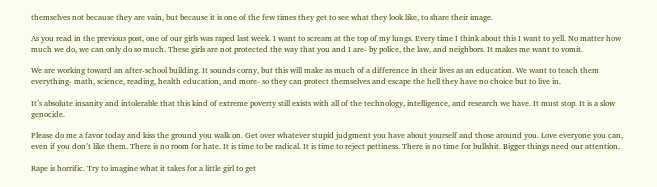themselves not because they are vain, but because it is one of the few times they get to see what they look like, to share their image.

As you read in the previous post, one of our girls was raped last week. I want to scream at the top of my lungs. Every time I think about this I want to yell. No matter how much we do, we can only do so much. These girls are not protected the way that you and I are- by police, the law, and neighbors. It makes me want to vomit.

We are working toward an after-school building. It sounds corny, but this will make as much of a difference in their lives as an education. We want to teach them everything- math, science, reading, health education, and more- so they can protect themselves and escape the hell they have no choice but to live in.

It’s absolute insanity and intolerable that this kind of extreme poverty still exists with all of the technology, intelligence, and research we have. It must stop. It is a slow genocide.

Please do me a favor today and kiss the ground you walk on. Get over whatever stupid judgment you have about yourself and those around you. Love everyone you can, even if you don’t like them. There is no room for hate. It is time to be radical. It is time to reject pettiness. There is no time for bullshit. Bigger things need our attention.

Rape is horrific. Try to imagine what it takes for a little girl to get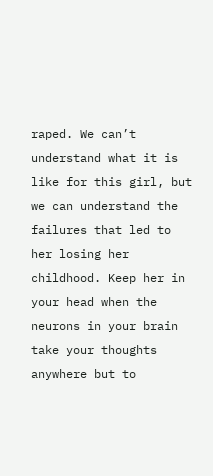raped. We can’t understand what it is like for this girl, but we can understand the failures that led to her losing her childhood. Keep her in your head when the neurons in your brain take your thoughts anywhere but to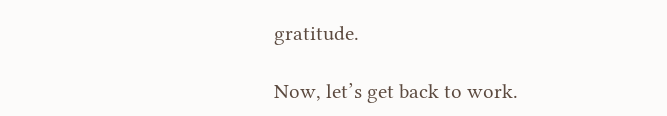gratitude.

Now, let’s get back to work.